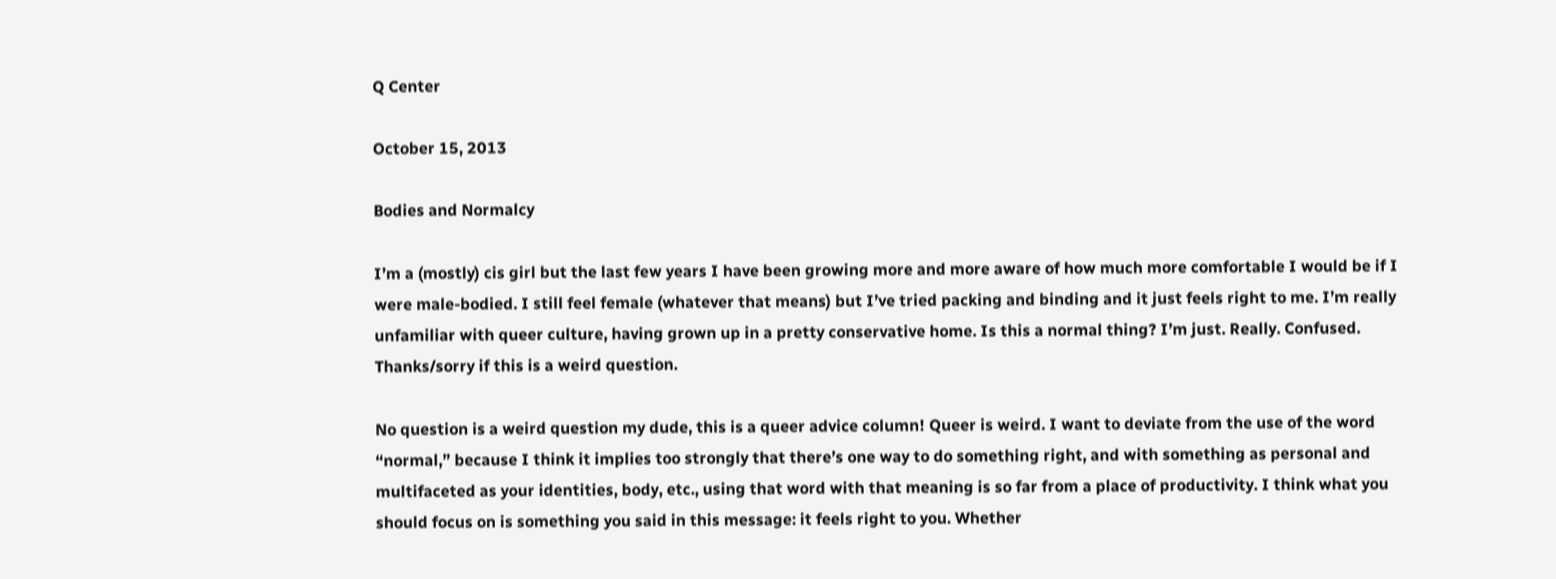Q Center

October 15, 2013

Bodies and Normalcy

I’m a (mostly) cis girl but the last few years I have been growing more and more aware of how much more comfortable I would be if I were male-bodied. I still feel female (whatever that means) but I’ve tried packing and binding and it just feels right to me. I’m really unfamiliar with queer culture, having grown up in a pretty conservative home. Is this a normal thing? I’m just. Really. Confused. Thanks/sorry if this is a weird question.

No question is a weird question my dude, this is a queer advice column! Queer is weird. I want to deviate from the use of the word “normal,” because I think it implies too strongly that there’s one way to do something right, and with something as personal and multifaceted as your identities, body, etc., using that word with that meaning is so far from a place of productivity. I think what you should focus on is something you said in this message: it feels right to you. Whether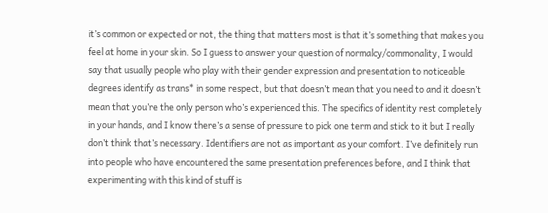it’s common or expected or not, the thing that matters most is that it’s something that makes you feel at home in your skin. So I guess to answer your question of normalcy/commonality, I would say that usually people who play with their gender expression and presentation to noticeable degrees identify as trans* in some respect, but that doesn’t mean that you need to and it doesn’t mean that you’re the only person who’s experienced this. The specifics of identity rest completely in your hands, and I know there’s a sense of pressure to pick one term and stick to it but I really don’t think that’s necessary. Identifiers are not as important as your comfort. I’ve definitely run into people who have encountered the same presentation preferences before, and I think that experimenting with this kind of stuff is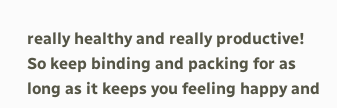really healthy and really productive! So keep binding and packing for as long as it keeps you feeling happy and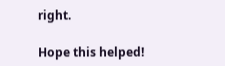right.

Hope this helped!